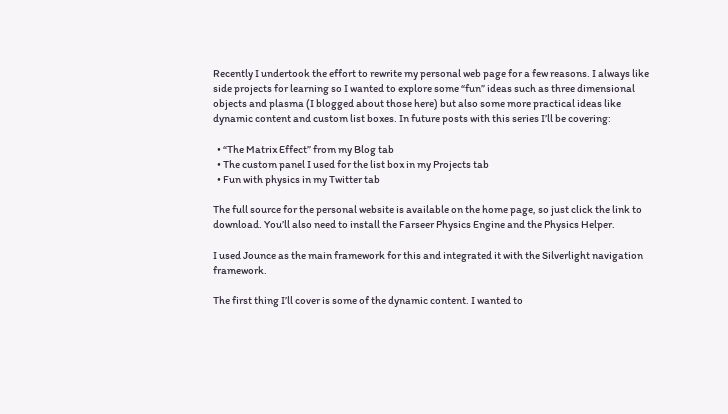Recently I undertook the effort to rewrite my personal web page for a few reasons. I always like side projects for learning so I wanted to explore some “fun” ideas such as three dimensional objects and plasma (I blogged about those here) but also some more practical ideas like dynamic content and custom list boxes. In future posts with this series I’ll be covering:

  • “The Matrix Effect” from my Blog tab
  • The custom panel I used for the list box in my Projects tab
  • Fun with physics in my Twitter tab

The full source for the personal website is available on the home page, so just click the link to download. You’ll also need to install the Farseer Physics Engine and the Physics Helper.

I used Jounce as the main framework for this and integrated it with the Silverlight navigation framework.

The first thing I’ll cover is some of the dynamic content. I wanted to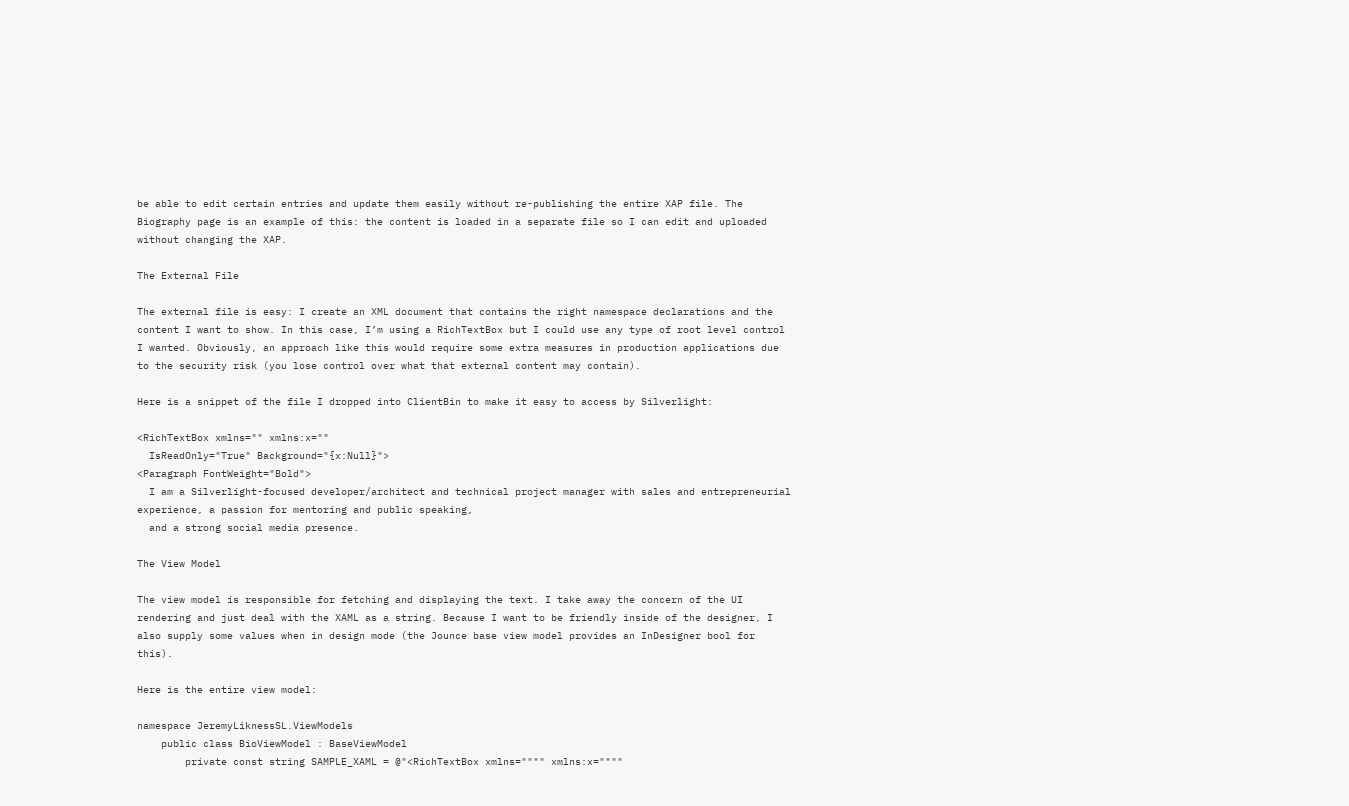be able to edit certain entries and update them easily without re-publishing the entire XAP file. The Biography page is an example of this: the content is loaded in a separate file so I can edit and uploaded without changing the XAP.

The External File

The external file is easy: I create an XML document that contains the right namespace declarations and the content I want to show. In this case, I’m using a RichTextBox but I could use any type of root level control I wanted. Obviously, an approach like this would require some extra measures in production applications due to the security risk (you lose control over what that external content may contain).

Here is a snippet of the file I dropped into ClientBin to make it easy to access by Silverlight:

<RichTextBox xmlns="" xmlns:x=""
  IsReadOnly="True" Background="{x:Null}">
<Paragraph FontWeight="Bold">
  I am a Silverlight-focused developer/architect and technical project manager with sales and entrepreneurial experience, a passion for mentoring and public speaking,
  and a strong social media presence.

The View Model

The view model is responsible for fetching and displaying the text. I take away the concern of the UI rendering and just deal with the XAML as a string. Because I want to be friendly inside of the designer, I also supply some values when in design mode (the Jounce base view model provides an InDesigner bool for this).

Here is the entire view model:

namespace JeremyLiknessSL.ViewModels
    public class BioViewModel : BaseViewModel
        private const string SAMPLE_XAML = @"<RichTextBox xmlns="""" xmlns:x=""""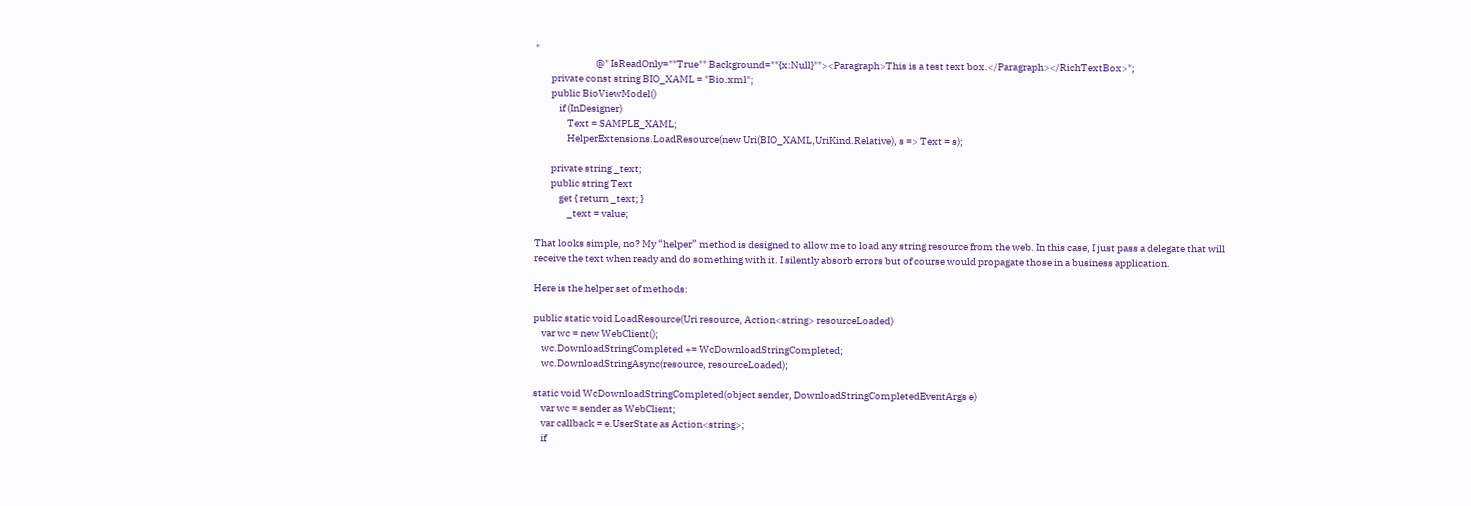"
                              @" IsReadOnly=""True"" Background=""{x:Null}""><Paragraph>This is a test text box.</Paragraph></RichTextBox>";
        private const string BIO_XAML = "Bio.xml";
        public BioViewModel()
            if (InDesigner)
                Text = SAMPLE_XAML;
                HelperExtensions.LoadResource(new Uri(BIO_XAML,UriKind.Relative), s => Text = s);

        private string _text;
        public string Text
            get { return _text; }
                _text = value;

That looks simple, no? My “helper” method is designed to allow me to load any string resource from the web. In this case, I just pass a delegate that will receive the text when ready and do something with it. I silently absorb errors but of course would propagate those in a business application.

Here is the helper set of methods:

public static void LoadResource(Uri resource, Action<string> resourceLoaded)
    var wc = new WebClient();
    wc.DownloadStringCompleted += WcDownloadStringCompleted;
    wc.DownloadStringAsync(resource, resourceLoaded);

static void WcDownloadStringCompleted(object sender, DownloadStringCompletedEventArgs e)
    var wc = sender as WebClient;
    var callback = e.UserState as Action<string>;
    if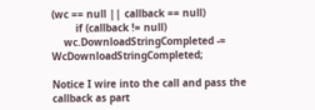(wc == null || callback == null)
        if (callback != null)
    wc.DownloadStringCompleted -= WcDownloadStringCompleted;

Notice I wire into the call and pass the callback as part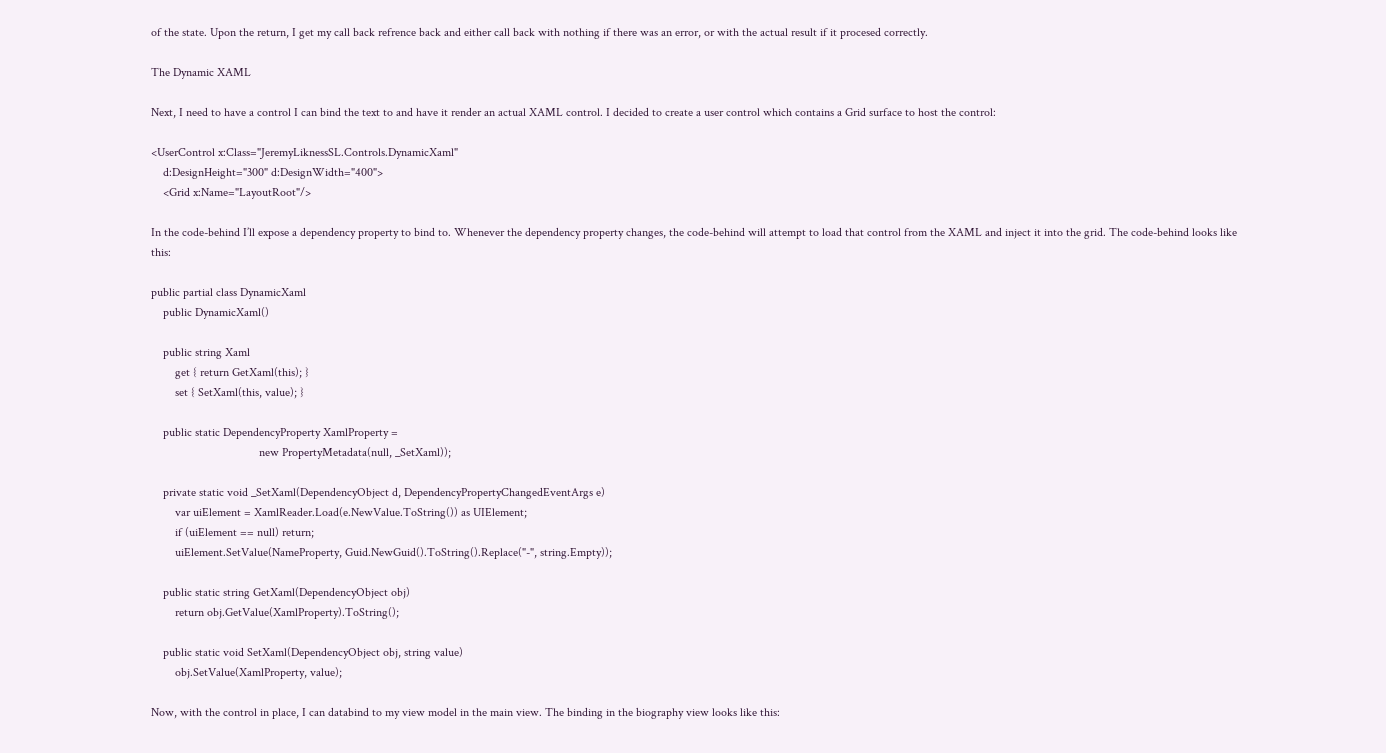of the state. Upon the return, I get my call back refrence back and either call back with nothing if there was an error, or with the actual result if it procesed correctly.

The Dynamic XAML

Next, I need to have a control I can bind the text to and have it render an actual XAML control. I decided to create a user control which contains a Grid surface to host the control:

<UserControl x:Class="JeremyLiknessSL.Controls.DynamicXaml"
    d:DesignHeight="300" d:DesignWidth="400">
    <Grid x:Name="LayoutRoot"/>

In the code-behind I’ll expose a dependency property to bind to. Whenever the dependency property changes, the code-behind will attempt to load that control from the XAML and inject it into the grid. The code-behind looks like this:

public partial class DynamicXaml
    public DynamicXaml()

    public string Xaml
        get { return GetXaml(this); }
        set { SetXaml(this, value); }

    public static DependencyProperty XamlProperty =
                                    new PropertyMetadata(null, _SetXaml));

    private static void _SetXaml(DependencyObject d, DependencyPropertyChangedEventArgs e)
        var uiElement = XamlReader.Load(e.NewValue.ToString()) as UIElement;
        if (uiElement == null) return;
        uiElement.SetValue(NameProperty, Guid.NewGuid().ToString().Replace("-", string.Empty));

    public static string GetXaml(DependencyObject obj)
        return obj.GetValue(XamlProperty).ToString();

    public static void SetXaml(DependencyObject obj, string value)
        obj.SetValue(XamlProperty, value);

Now, with the control in place, I can databind to my view model in the main view. The binding in the biography view looks like this: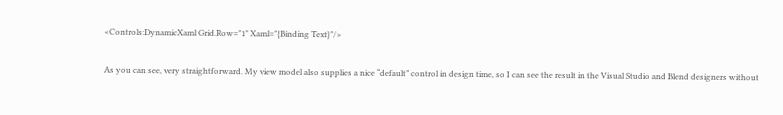<Controls:DynamicXaml Grid.Row="1" Xaml="{Binding Text}"/>

As you can see, very straightforward. My view model also supplies a nice “default” control in design time, so I can see the result in the Visual Studio and Blend designers without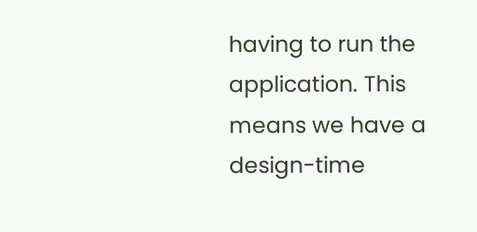having to run the application. This means we have a design-time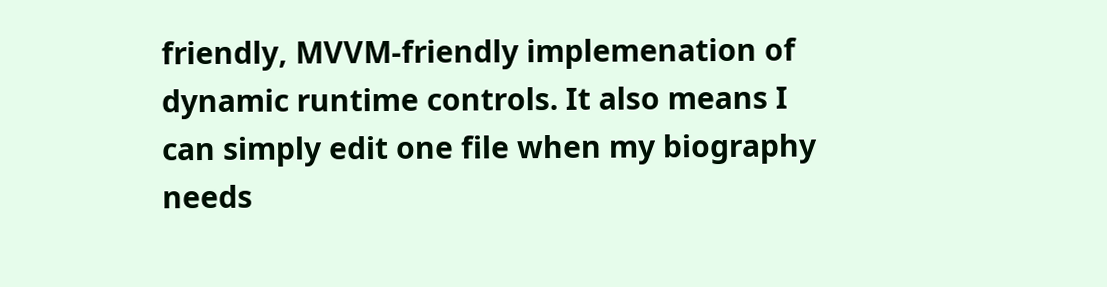friendly, MVVM-friendly implemenation of dynamic runtime controls. It also means I can simply edit one file when my biography needs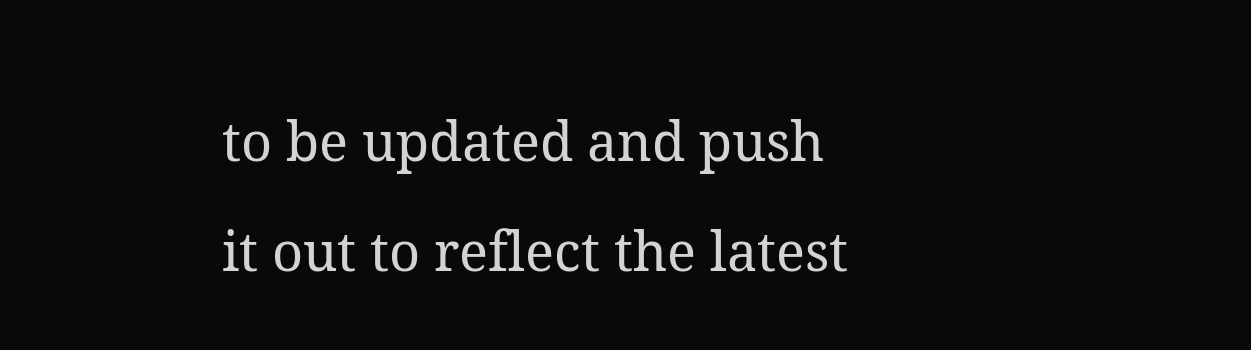to be updated and push it out to reflect the latest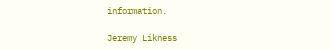information.

Jeremy Likness